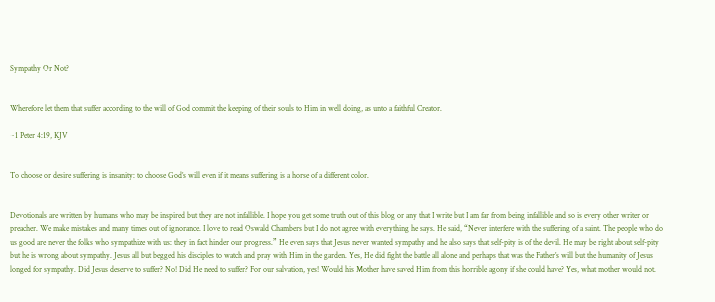Sympathy Or Not?


Wherefore let them that suffer according to the will of God commit the keeping of their souls to Him in well doing, as unto a faithful Creator.

~1 Peter 4:19, KJV


To choose or desire suffering is insanity: to choose God’s will even if it means suffering is a horse of a different color.


Devotionals are written by humans who may be inspired but they are not infallible. I hope you get some truth out of this blog or any that I write but I am far from being infallible and so is every other writer or preacher. We make mistakes and many times out of ignorance. I love to read Oswald Chambers but I do not agree with everything he says. He said, “Never interfere with the suffering of a saint. The people who do us good are never the folks who sympathize with us: they in fact hinder our progress.” He even says that Jesus never wanted sympathy and he also says that self-pity is of the devil. He may be right about self-pity but he is wrong about sympathy. Jesus all but begged his disciples to watch and pray with Him in the garden. Yes, He did fight the battle all alone and perhaps that was the Father’s will but the humanity of Jesus longed for sympathy. Did Jesus deserve to suffer? No! Did He need to suffer? For our salvation, yes! Would his Mother have saved Him from this horrible agony if she could have? Yes, what mother would not.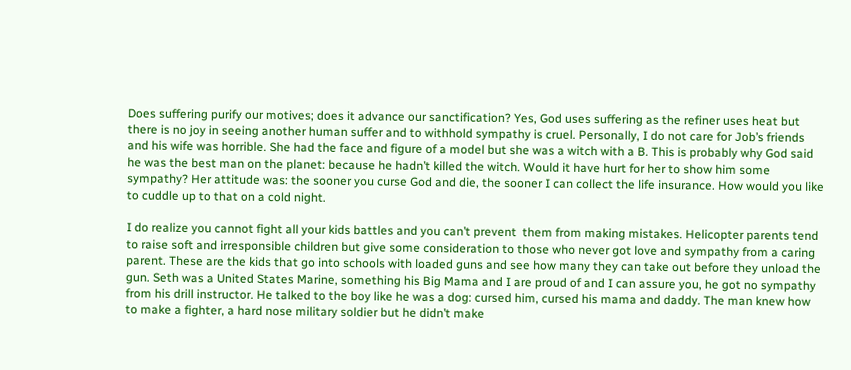Does suffering purify our motives; does it advance our sanctification? Yes, God uses suffering as the refiner uses heat but there is no joy in seeing another human suffer and to withhold sympathy is cruel. Personally, I do not care for Job’s friends and his wife was horrible. She had the face and figure of a model but she was a witch with a B. This is probably why God said he was the best man on the planet: because he hadn’t killed the witch. Would it have hurt for her to show him some sympathy? Her attitude was: the sooner you curse God and die, the sooner I can collect the life insurance. How would you like to cuddle up to that on a cold night.

I do realize you cannot fight all your kids battles and you can’t prevent  them from making mistakes. Helicopter parents tend to raise soft and irresponsible children but give some consideration to those who never got love and sympathy from a caring parent. These are the kids that go into schools with loaded guns and see how many they can take out before they unload the gun. Seth was a United States Marine, something his Big Mama and I are proud of and I can assure you, he got no sympathy from his drill instructor. He talked to the boy like he was a dog: cursed him, cursed his mama and daddy. The man knew how to make a fighter, a hard nose military soldier but he didn’t make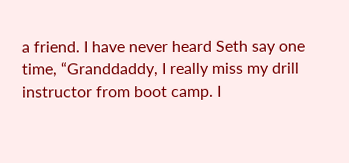a friend. I have never heard Seth say one time, “Granddaddy, I really miss my drill instructor from boot camp. I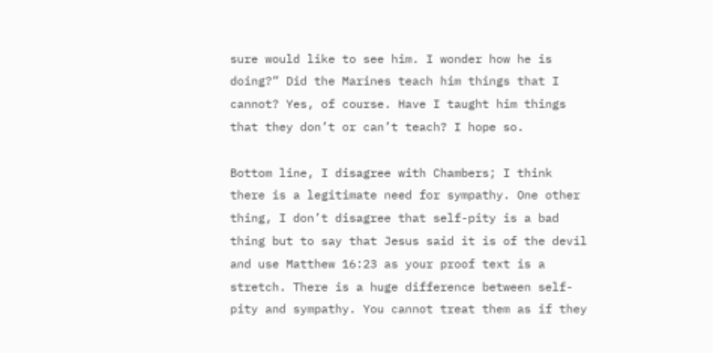sure would like to see him. I wonder how he is doing?” Did the Marines teach him things that I cannot? Yes, of course. Have I taught him things that they don’t or can’t teach? I hope so.

Bottom line, I disagree with Chambers; I think there is a legitimate need for sympathy. One other thing, I don’t disagree that self-pity is a bad thing but to say that Jesus said it is of the devil and use Matthew 16:23 as your proof text is a stretch. There is a huge difference between self-pity and sympathy. You cannot treat them as if they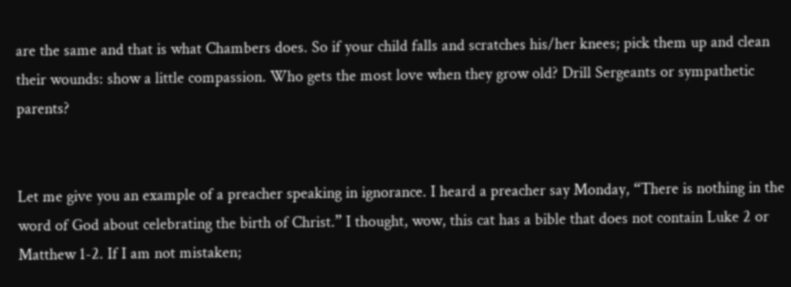are the same and that is what Chambers does. So if your child falls and scratches his/her knees; pick them up and clean their wounds: show a little compassion. Who gets the most love when they grow old? Drill Sergeants or sympathetic parents?


Let me give you an example of a preacher speaking in ignorance. I heard a preacher say Monday, “There is nothing in the word of God about celebrating the birth of Christ.” I thought, wow, this cat has a bible that does not contain Luke 2 or Matthew 1-2. If I am not mistaken;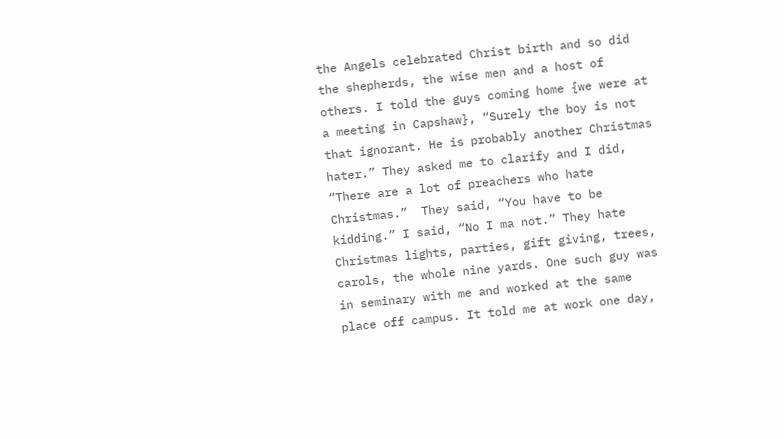the Angels celebrated Christ birth and so did the shepherds, the wise men and a host of others. I told the guys coming home {we were at a meeting in Capshaw}, “Surely the boy is not that ignorant. He is probably another Christmas hater.” They asked me to clarify and I did, “There are a lot of preachers who hate Christmas.”  They said, “You have to be kidding.” I said, “No I ma not.” They hate Christmas lights, parties, gift giving, trees, carols, the whole nine yards. One such guy was in seminary with me and worked at the same place off campus. It told me at work one day,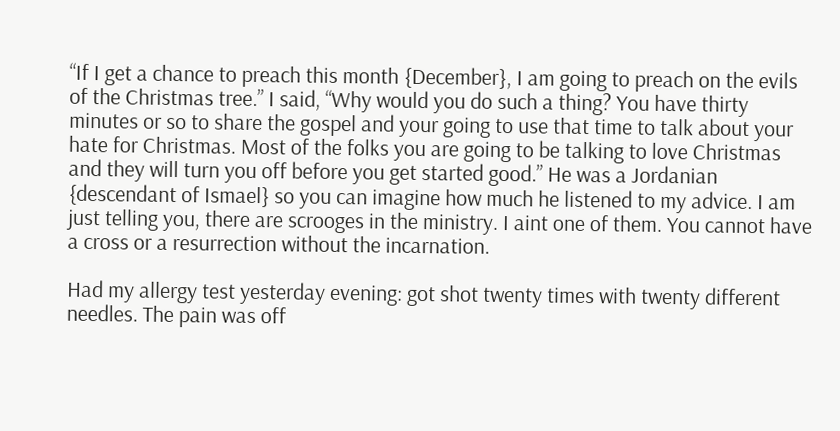“If I get a chance to preach this month {December}, I am going to preach on the evils of the Christmas tree.” I said, “Why would you do such a thing? You have thirty minutes or so to share the gospel and your going to use that time to talk about your hate for Christmas. Most of the folks you are going to be talking to love Christmas and they will turn you off before you get started good.” He was a Jordanian {descendant of Ismael} so you can imagine how much he listened to my advice. I am just telling you, there are scrooges in the ministry. I aint one of them. You cannot have a cross or a resurrection without the incarnation.

Had my allergy test yesterday evening: got shot twenty times with twenty different needles. The pain was off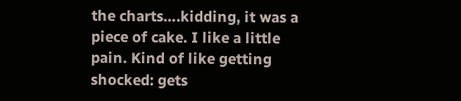the charts….kidding, it was a piece of cake. I like a little pain. Kind of like getting shocked: gets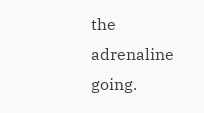the adrenaline  going.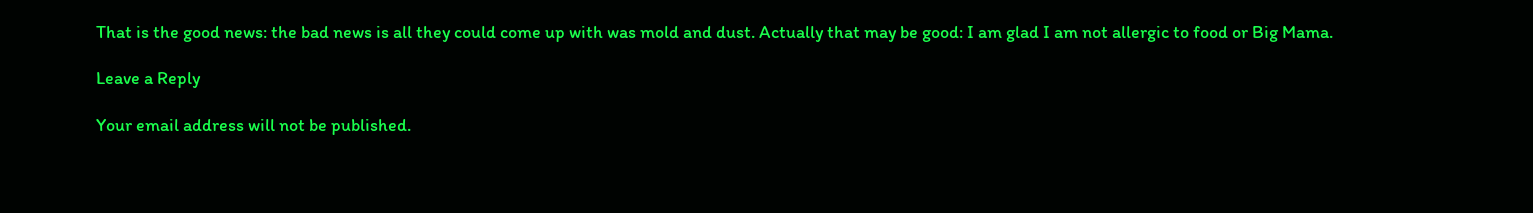That is the good news: the bad news is all they could come up with was mold and dust. Actually that may be good: I am glad I am not allergic to food or Big Mama.

Leave a Reply

Your email address will not be published.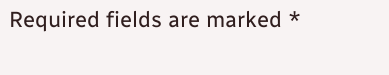Required fields are marked *